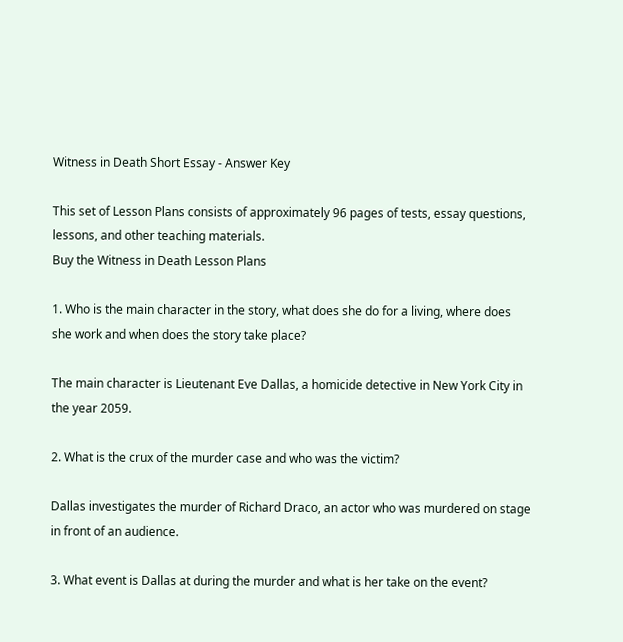Witness in Death Short Essay - Answer Key

This set of Lesson Plans consists of approximately 96 pages of tests, essay questions, lessons, and other teaching materials.
Buy the Witness in Death Lesson Plans

1. Who is the main character in the story, what does she do for a living, where does she work and when does the story take place?

The main character is Lieutenant Eve Dallas, a homicide detective in New York City in the year 2059.

2. What is the crux of the murder case and who was the victim?

Dallas investigates the murder of Richard Draco, an actor who was murdered on stage in front of an audience.

3. What event is Dallas at during the murder and what is her take on the event?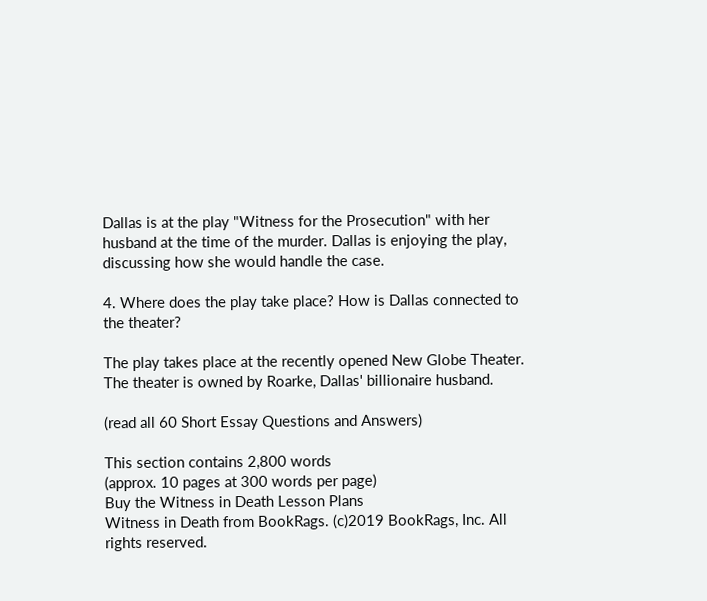Dallas is at the play "Witness for the Prosecution" with her husband at the time of the murder. Dallas is enjoying the play, discussing how she would handle the case.

4. Where does the play take place? How is Dallas connected to the theater?

The play takes place at the recently opened New Globe Theater. The theater is owned by Roarke, Dallas' billionaire husband.

(read all 60 Short Essay Questions and Answers)

This section contains 2,800 words
(approx. 10 pages at 300 words per page)
Buy the Witness in Death Lesson Plans
Witness in Death from BookRags. (c)2019 BookRags, Inc. All rights reserved.